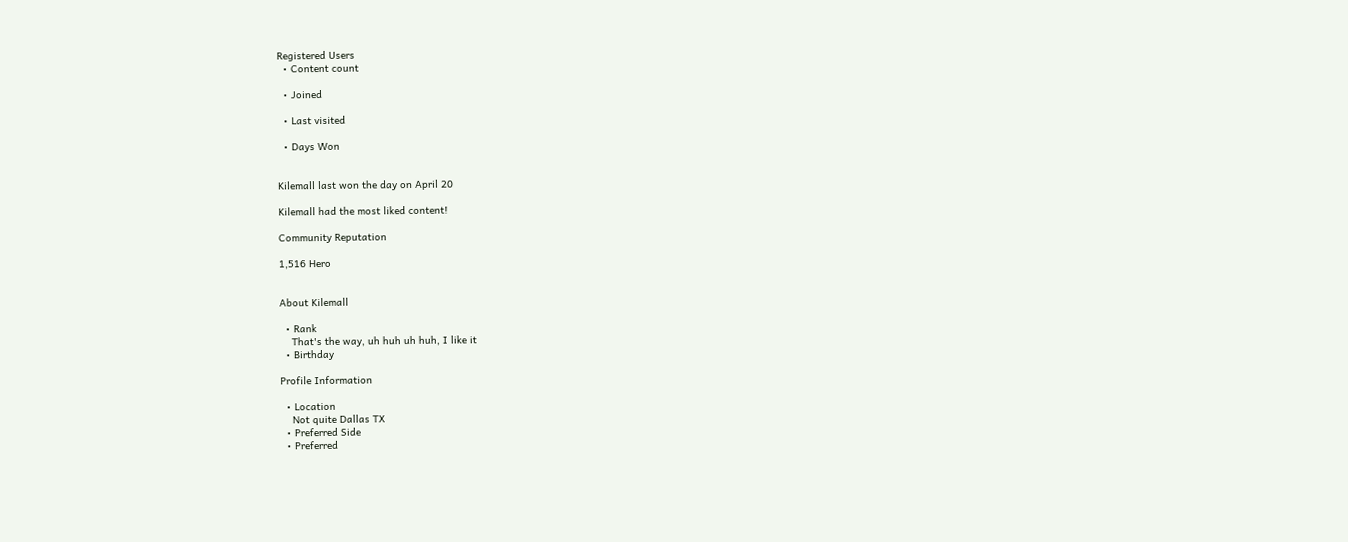Registered Users
  • Content count

  • Joined

  • Last visited

  • Days Won


Kilemall last won the day on April 20

Kilemall had the most liked content!

Community Reputation

1,516 Hero


About Kilemall

  • Rank
    That's the way, uh huh uh huh, I like it
  • Birthday

Profile Information

  • Location
    Not quite Dallas TX
  • Preferred Side
  • Preferred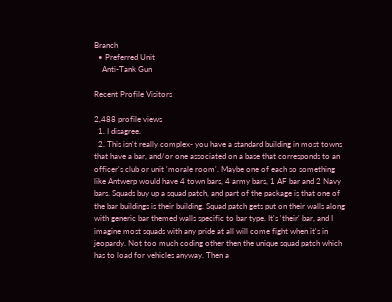Branch
  • Preferred Unit
    Anti-Tank Gun

Recent Profile Visitors

2,488 profile views
  1. I disagree.
  2. This isn't really complex- you have a standard building in most towns that have a bar, and/or one associated on a base that corresponds to an officer's club or unit 'morale room'. Maybe one of each so something like Antwerp would have 4 town bars, 4 army bars, 1 AF bar and 2 Navy bars. Squads buy up a squad patch, and part of the package is that one of the bar buildings is their building. Squad patch gets put on their walls along with generic bar themed walls specific to bar type. It's 'their' bar, and I imagine most squads with any pride at all will come fight when it's in jeopardy. Not too much coding other then the unique squad patch which has to load for vehicles anyway. Then a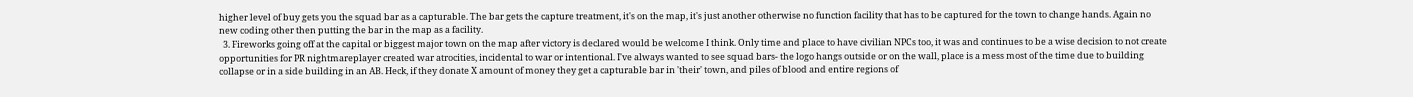higher level of buy gets you the squad bar as a capturable. The bar gets the capture treatment, it's on the map, it's just another otherwise no function facility that has to be captured for the town to change hands. Again no new coding other then putting the bar in the map as a facility.
  3. Fireworks going off at the capital or biggest major town on the map after victory is declared would be welcome I think. Only time and place to have civilian NPCs too, it was and continues to be a wise decision to not create opportunities for PR nightmareplayer created war atrocities, incidental to war or intentional. I've always wanted to see squad bars- the logo hangs outside or on the wall, place is a mess most of the time due to building collapse or in a side building in an AB. Heck, if they donate X amount of money they get a capturable bar in 'their' town, and piles of blood and entire regions of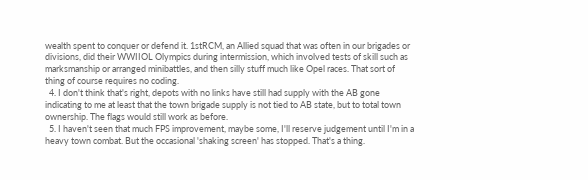wealth spent to conquer or defend it. 1stRCM, an Allied squad that was often in our brigades or divisions, did their WWIIOL Olympics during intermission, which involved tests of skill such as marksmanship or arranged minibattles, and then silly stuff much like Opel races. That sort of thing of course requires no coding.
  4. I don't think that's right, depots with no links have still had supply with the AB gone indicating to me at least that the town brigade supply is not tied to AB state, but to total town ownership. The flags would still work as before.
  5. I haven't seen that much FPS improvement, maybe some, I'll reserve judgement until I'm in a heavy town combat. But the occasional 'shaking screen' has stopped. That's a thing.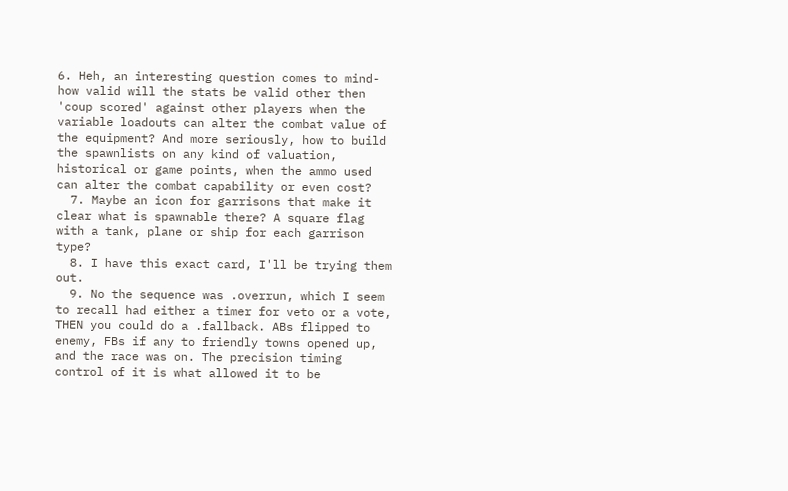6. Heh, an interesting question comes to mind- how valid will the stats be valid other then 'coup scored' against other players when the variable loadouts can alter the combat value of the equipment? And more seriously, how to build the spawnlists on any kind of valuation, historical or game points, when the ammo used can alter the combat capability or even cost?
  7. Maybe an icon for garrisons that make it clear what is spawnable there? A square flag with a tank, plane or ship for each garrison type?
  8. I have this exact card, I'll be trying them out.
  9. No the sequence was .overrun, which I seem to recall had either a timer for veto or a vote, THEN you could do a .fallback. ABs flipped to enemy, FBs if any to friendly towns opened up, and the race was on. The precision timing control of it is what allowed it to be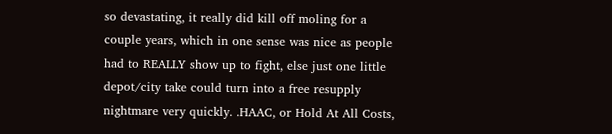so devastating, it really did kill off moling for a couple years, which in one sense was nice as people had to REALLY show up to fight, else just one little depot/city take could turn into a free resupply nightmare very quickly. .HAAC, or Hold At All Costs,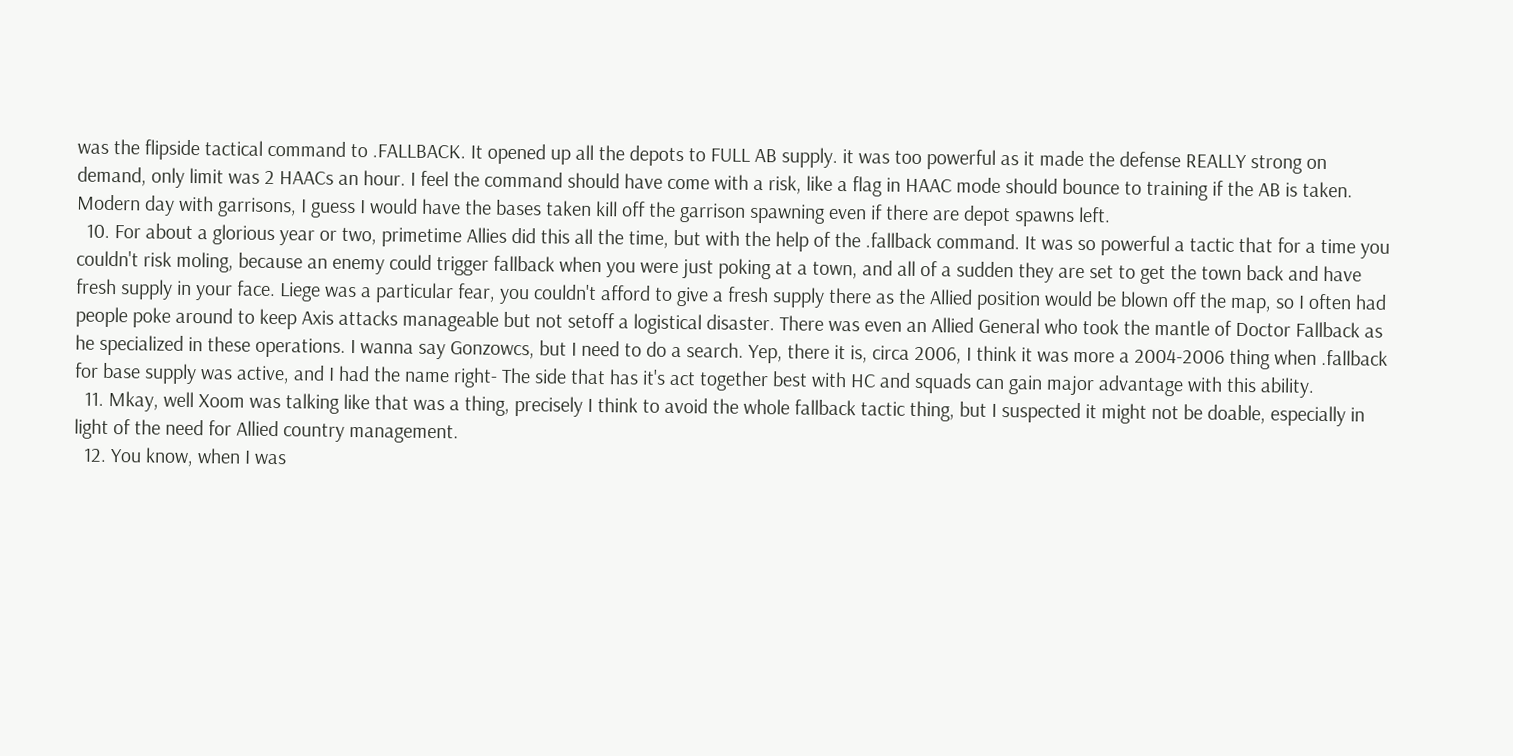was the flipside tactical command to .FALLBACK. It opened up all the depots to FULL AB supply. it was too powerful as it made the defense REALLY strong on demand, only limit was 2 HAACs an hour. I feel the command should have come with a risk, like a flag in HAAC mode should bounce to training if the AB is taken. Modern day with garrisons, I guess I would have the bases taken kill off the garrison spawning even if there are depot spawns left.
  10. For about a glorious year or two, primetime Allies did this all the time, but with the help of the .fallback command. It was so powerful a tactic that for a time you couldn't risk moling, because an enemy could trigger fallback when you were just poking at a town, and all of a sudden they are set to get the town back and have fresh supply in your face. Liege was a particular fear, you couldn't afford to give a fresh supply there as the Allied position would be blown off the map, so I often had people poke around to keep Axis attacks manageable but not setoff a logistical disaster. There was even an Allied General who took the mantle of Doctor Fallback as he specialized in these operations. I wanna say Gonzowcs, but I need to do a search. Yep, there it is, circa 2006, I think it was more a 2004-2006 thing when .fallback for base supply was active, and I had the name right- The side that has it's act together best with HC and squads can gain major advantage with this ability.
  11. Mkay, well Xoom was talking like that was a thing, precisely I think to avoid the whole fallback tactic thing, but I suspected it might not be doable, especially in light of the need for Allied country management.
  12. You know, when I was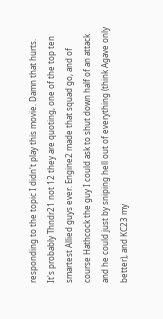responding to the topic I didn't play this movie. Damn that hurts. It's probably Thndr21 not 12 they are quoting, one of the top ten smartest Allied guys ever. Engine2 made that squad go, and of course Hathcock the guy I could ask to shut down half of an attack and he could just by sniping hell out of everything (think Agave only better), and KC23 my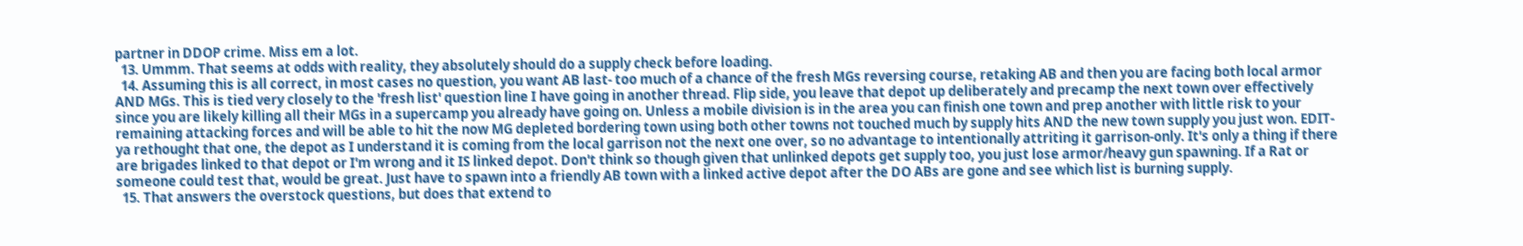partner in DDOP crime. Miss em a lot.
  13. Ummm. That seems at odds with reality, they absolutely should do a supply check before loading.
  14. Assuming this is all correct, in most cases no question, you want AB last- too much of a chance of the fresh MGs reversing course, retaking AB and then you are facing both local armor AND MGs. This is tied very closely to the 'fresh list' question line I have going in another thread. Flip side, you leave that depot up deliberately and precamp the next town over effectively since you are likely killing all their MGs in a supercamp you already have going on. Unless a mobile division is in the area you can finish one town and prep another with little risk to your remaining attacking forces and will be able to hit the now MG depleted bordering town using both other towns not touched much by supply hits AND the new town supply you just won. EDIT- ya rethought that one, the depot as I understand it is coming from the local garrison not the next one over, so no advantage to intentionally attriting it garrison-only. It's only a thing if there are brigades linked to that depot or I'm wrong and it IS linked depot. Don't think so though given that unlinked depots get supply too, you just lose armor/heavy gun spawning. If a Rat or someone could test that, would be great. Just have to spawn into a friendly AB town with a linked active depot after the DO ABs are gone and see which list is burning supply.
  15. That answers the overstock questions, but does that extend to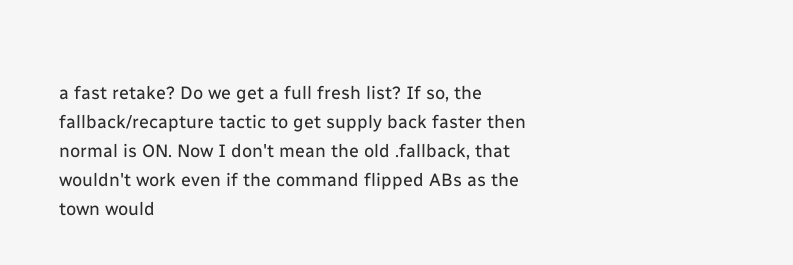a fast retake? Do we get a full fresh list? If so, the fallback/recapture tactic to get supply back faster then normal is ON. Now I don't mean the old .fallback, that wouldn't work even if the command flipped ABs as the town would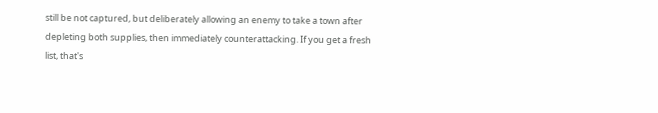still be not captured, but deliberately allowing an enemy to take a town after depleting both supplies, then immediately counterattacking. If you get a fresh list, that's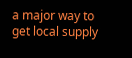a major way to get local supply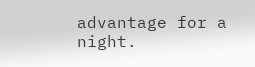advantage for a night.